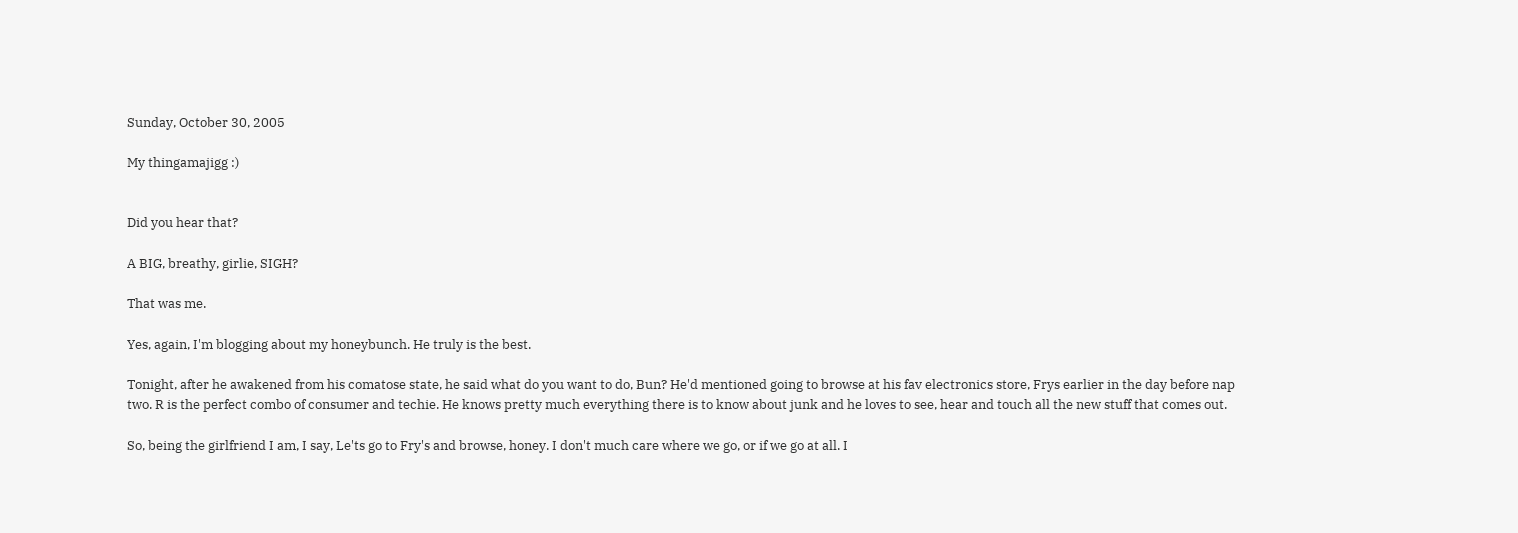Sunday, October 30, 2005

My thingamajigg :)


Did you hear that?

A BIG, breathy, girlie, SIGH?

That was me.

Yes, again, I'm blogging about my honeybunch. He truly is the best.

Tonight, after he awakened from his comatose state, he said what do you want to do, Bun? He'd mentioned going to browse at his fav electronics store, Frys earlier in the day before nap two. R is the perfect combo of consumer and techie. He knows pretty much everything there is to know about junk and he loves to see, hear and touch all the new stuff that comes out.

So, being the girlfriend I am, I say, Le'ts go to Fry's and browse, honey. I don't much care where we go, or if we go at all. I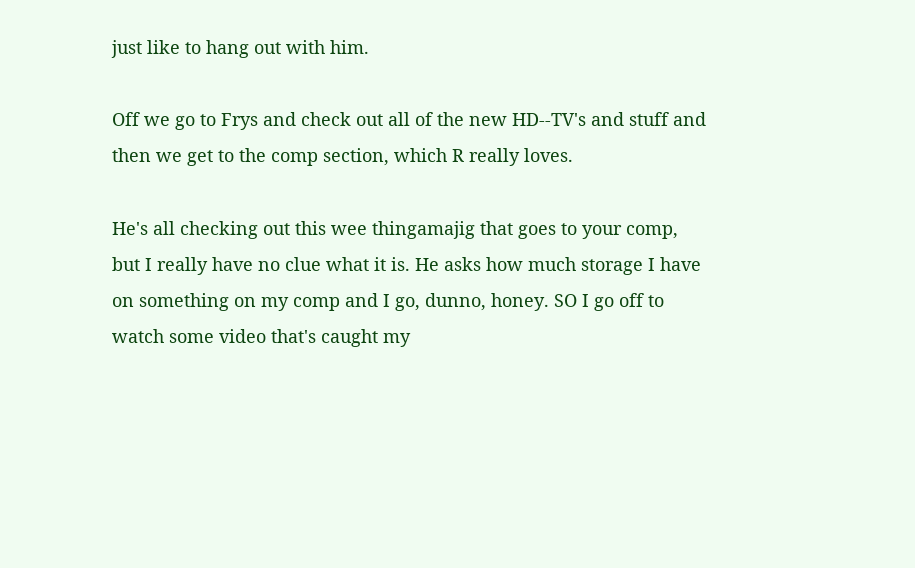just like to hang out with him.

Off we go to Frys and check out all of the new HD--TV's and stuff and then we get to the comp section, which R really loves.

He's all checking out this wee thingamajig that goes to your comp, but I really have no clue what it is. He asks how much storage I have on something on my comp and I go, dunno, honey. SO I go off to watch some video that's caught my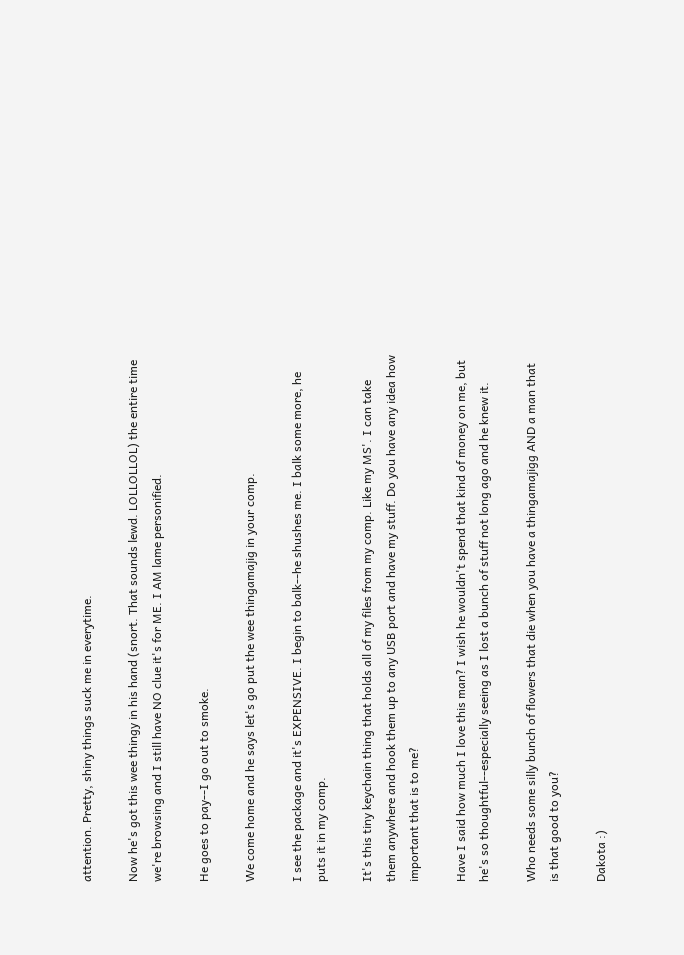attention. Pretty, shiny things suck me in everytime.

Now he's got this wee thingy in his hand (snort. That sounds lewd. LOLLOLLOL) the entire time we're browsing and I still have NO clue it's for ME. I AM lame personified.

He goes to pay--I go out to smoke.

We come home and he says let's go put the wee thingamajig in your comp.

I see the package and it's EXPENSIVE. I begin to balk--he shushes me. I balk some more, he puts it in my comp.

It's this tiny keychain thing that holds all of my files from my comp. Like my MS'. I can take them anywhere and hook them up to any USB port and have my stuff. Do you have any idea how important that is to me?

Have I said how much I love this man? I wish he wouldn't spend that kind of money on me, but he's so thoughtful--especially seeing as I lost a bunch of stuff not long ago and he knew it.

Who needs some silly bunch of flowers that die when you have a thingamajigg AND a man that is that good to you?

Dakota :)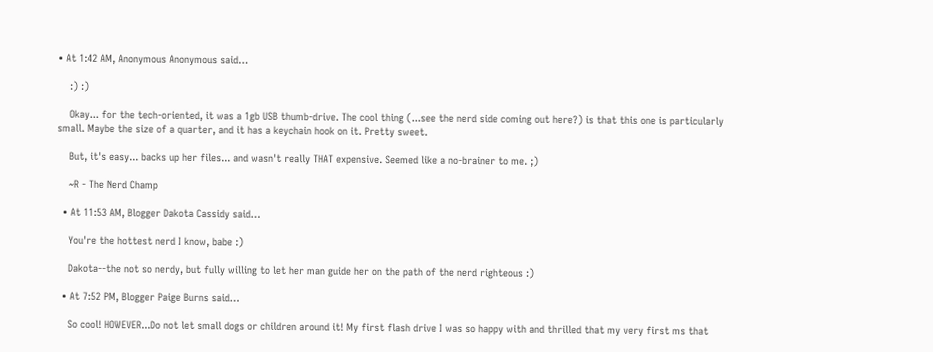• At 1:42 AM, Anonymous Anonymous said…

    :) :)

    Okay... for the tech-oriented, it was a 1gb USB thumb-drive. The cool thing (...see the nerd side coming out here?) is that this one is particularly small. Maybe the size of a quarter, and it has a keychain hook on it. Pretty sweet.

    But, it's easy... backs up her files... and wasn't really THAT expensive. Seemed like a no-brainer to me. ;)

    ~R - The Nerd Champ

  • At 11:53 AM, Blogger Dakota Cassidy said…

    You're the hottest nerd I know, babe :)

    Dakota--the not so nerdy, but fully willing to let her man guide her on the path of the nerd righteous :)

  • At 7:52 PM, Blogger Paige Burns said…

    So cool! HOWEVER...Do not let small dogs or children around it! My first flash drive I was so happy with and thrilled that my very first ms that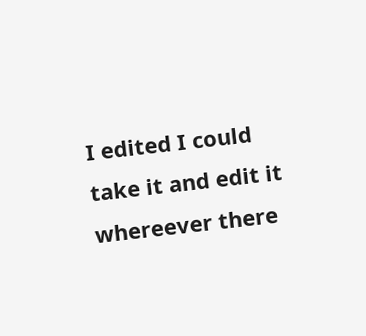I edited I could take it and edit it whereever there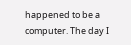happened to be a computer. The day I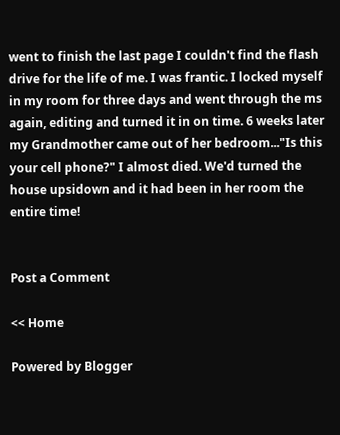went to finish the last page I couldn't find the flash drive for the life of me. I was frantic. I locked myself in my room for three days and went through the ms again, editing and turned it in on time. 6 weeks later my Grandmother came out of her bedroom..."Is this your cell phone?" I almost died. We'd turned the house upsidown and it had been in her room the entire time!


Post a Comment

<< Home

Powered by Blogger